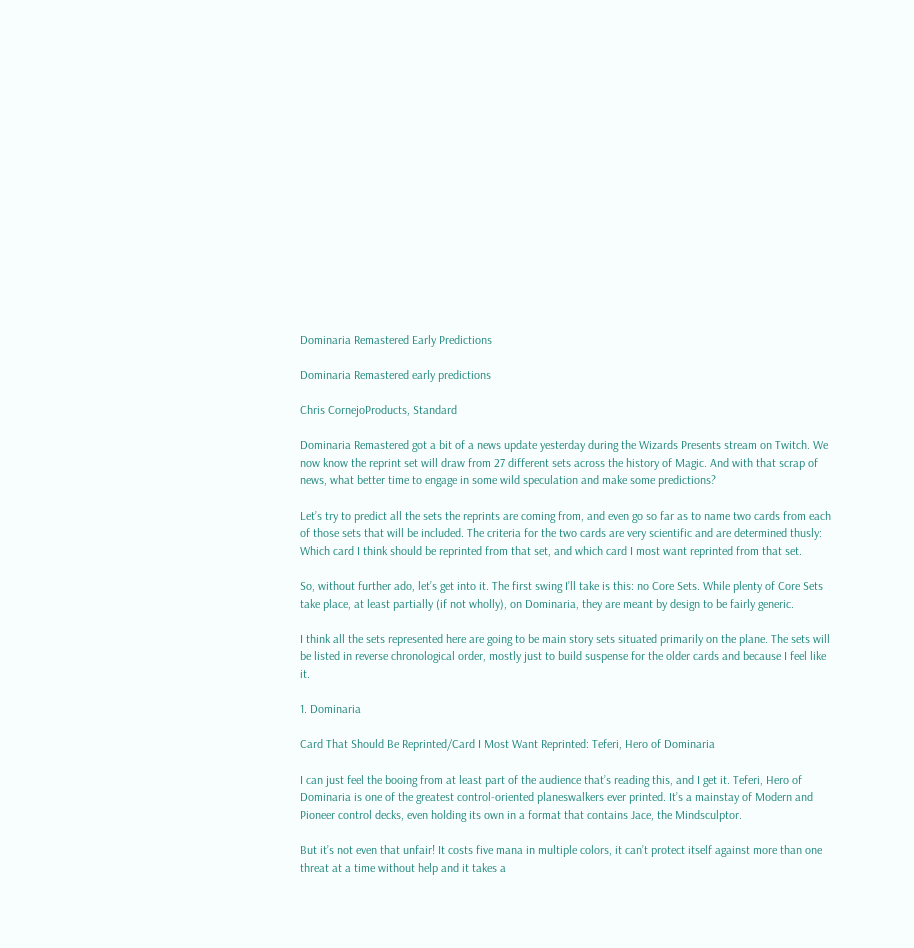Dominaria Remastered Early Predictions

Dominaria Remastered early predictions

Chris CornejoProducts, Standard

Dominaria Remastered got a bit of a news update yesterday during the Wizards Presents stream on Twitch. We now know the reprint set will draw from 27 different sets across the history of Magic. And with that scrap of news, what better time to engage in some wild speculation and make some predictions?

Let’s try to predict all the sets the reprints are coming from, and even go so far as to name two cards from each of those sets that will be included. The criteria for the two cards are very scientific and are determined thusly: Which card I think should be reprinted from that set, and which card I most want reprinted from that set.

So, without further ado, let’s get into it. The first swing I’ll take is this: no Core Sets. While plenty of Core Sets take place, at least partially (if not wholly), on Dominaria, they are meant by design to be fairly generic.

I think all the sets represented here are going to be main story sets situated primarily on the plane. The sets will be listed in reverse chronological order, mostly just to build suspense for the older cards and because I feel like it.

1. Dominaria

Card That Should Be Reprinted/Card I Most Want Reprinted: Teferi, Hero of Dominaria

I can just feel the booing from at least part of the audience that’s reading this, and I get it. Teferi, Hero of Dominaria is one of the greatest control-oriented planeswalkers ever printed. It’s a mainstay of Modern and Pioneer control decks, even holding its own in a format that contains Jace, the Mindsculptor.

But it’s not even that unfair! It costs five mana in multiple colors, it can’t protect itself against more than one threat at a time without help and it takes a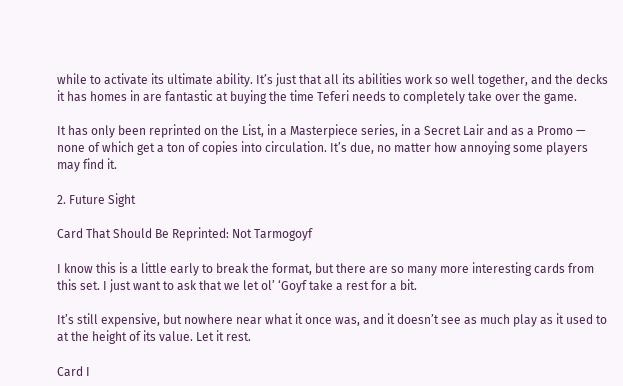while to activate its ultimate ability. It’s just that all its abilities work so well together, and the decks it has homes in are fantastic at buying the time Teferi needs to completely take over the game.

It has only been reprinted on the List, in a Masterpiece series, in a Secret Lair and as a Promo — none of which get a ton of copies into circulation. It’s due, no matter how annoying some players may find it.

2. Future Sight

Card That Should Be Reprinted: Not Tarmogoyf

I know this is a little early to break the format, but there are so many more interesting cards from this set. I just want to ask that we let ol’ ‘Goyf take a rest for a bit.

It’s still expensive, but nowhere near what it once was, and it doesn’t see as much play as it used to at the height of its value. Let it rest.

Card I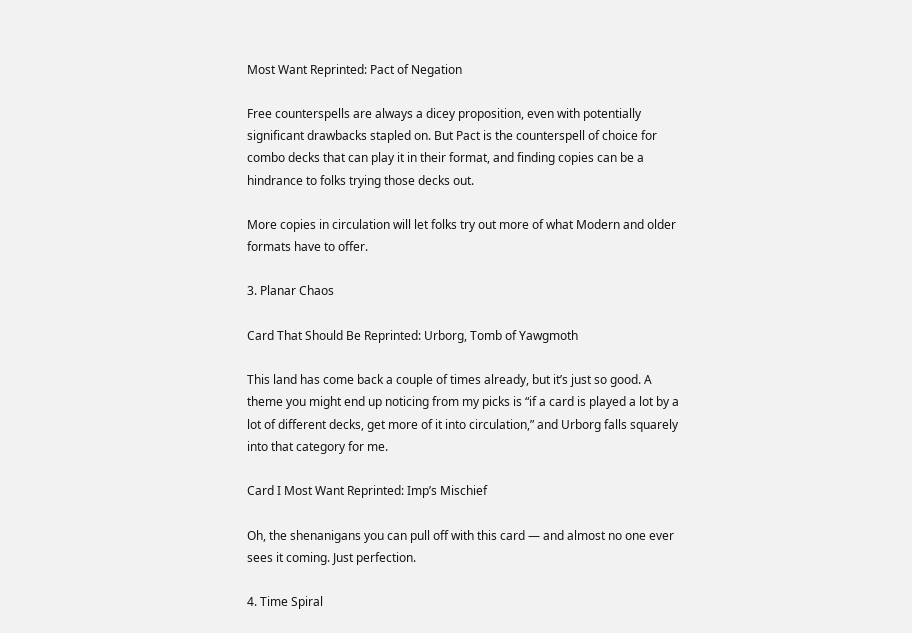Most Want Reprinted: Pact of Negation

Free counterspells are always a dicey proposition, even with potentially significant drawbacks stapled on. But Pact is the counterspell of choice for combo decks that can play it in their format, and finding copies can be a hindrance to folks trying those decks out.

More copies in circulation will let folks try out more of what Modern and older formats have to offer.

3. Planar Chaos

Card That Should Be Reprinted: Urborg, Tomb of Yawgmoth

This land has come back a couple of times already, but it’s just so good. A theme you might end up noticing from my picks is “if a card is played a lot by a lot of different decks, get more of it into circulation,” and Urborg falls squarely into that category for me.

Card I Most Want Reprinted: Imp’s Mischief

Oh, the shenanigans you can pull off with this card — and almost no one ever sees it coming. Just perfection.

4. Time Spiral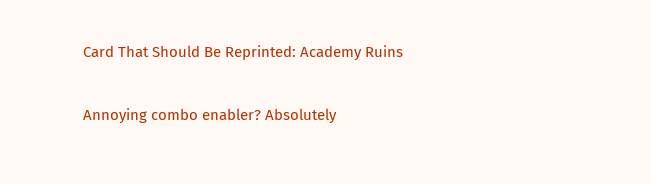Card That Should Be Reprinted: Academy Ruins

Annoying combo enabler? Absolutely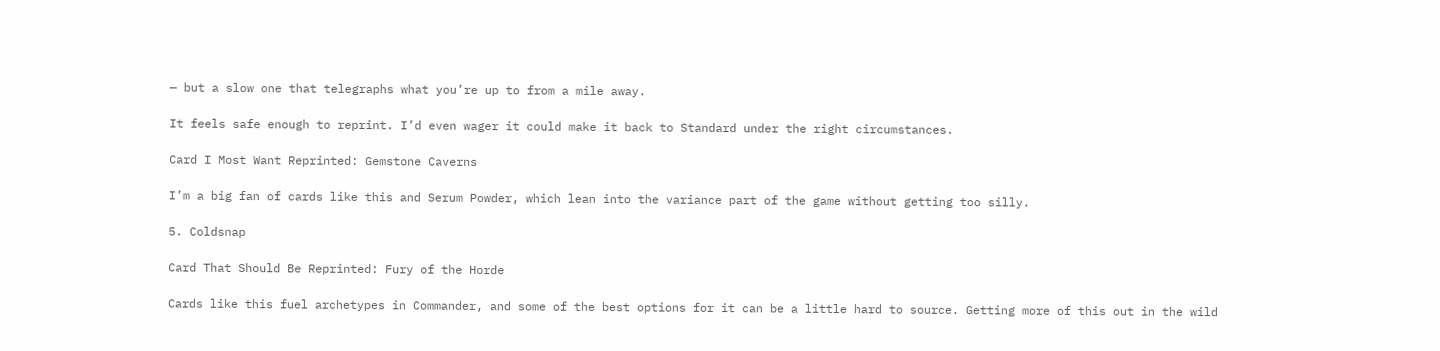— but a slow one that telegraphs what you’re up to from a mile away.

It feels safe enough to reprint. I’d even wager it could make it back to Standard under the right circumstances.

Card I Most Want Reprinted: Gemstone Caverns

I’m a big fan of cards like this and Serum Powder, which lean into the variance part of the game without getting too silly.

5. Coldsnap

Card That Should Be Reprinted: Fury of the Horde

Cards like this fuel archetypes in Commander, and some of the best options for it can be a little hard to source. Getting more of this out in the wild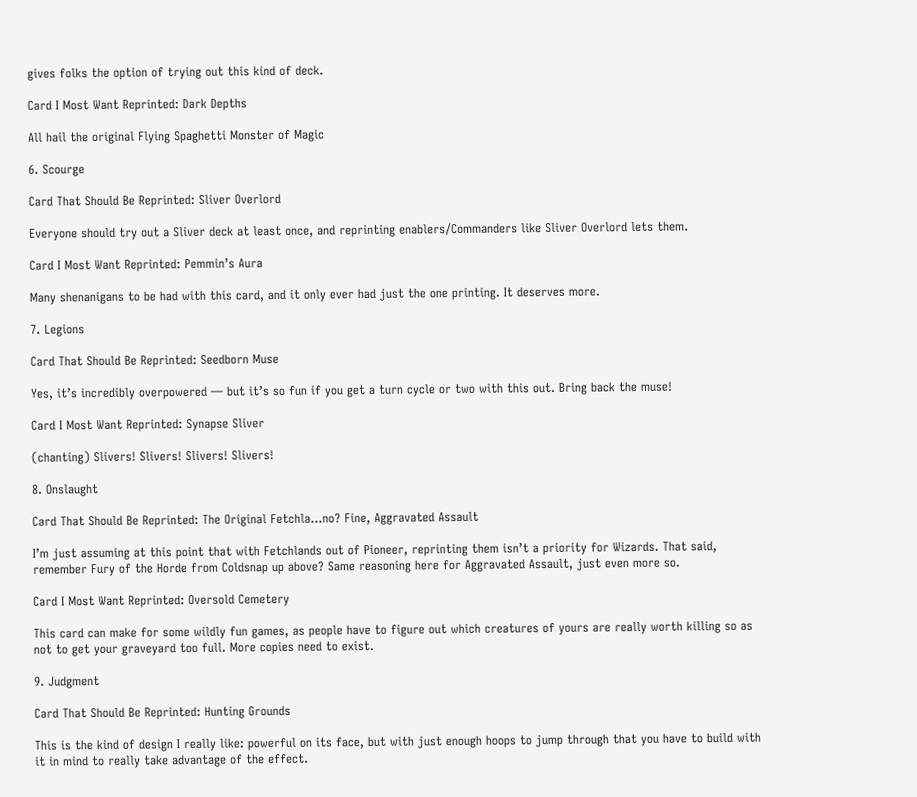gives folks the option of trying out this kind of deck.

Card I Most Want Reprinted: Dark Depths

All hail the original Flying Spaghetti Monster of Magic

6. Scourge

Card That Should Be Reprinted: Sliver Overlord

Everyone should try out a Sliver deck at least once, and reprinting enablers/Commanders like Sliver Overlord lets them.

Card I Most Want Reprinted: Pemmin’s Aura

Many shenanigans to be had with this card, and it only ever had just the one printing. It deserves more.

7. Legions

Card That Should Be Reprinted: Seedborn Muse

Yes, it’s incredibly overpowered — but it’s so fun if you get a turn cycle or two with this out. Bring back the muse!

Card I Most Want Reprinted: Synapse Sliver

(chanting) Slivers! Slivers! Slivers! Slivers!

8. Onslaught

Card That Should Be Reprinted: The Original Fetchla…no? Fine, Aggravated Assault

I’m just assuming at this point that with Fetchlands out of Pioneer, reprinting them isn’t a priority for Wizards. That said, remember Fury of the Horde from Coldsnap up above? Same reasoning here for Aggravated Assault, just even more so.

Card I Most Want Reprinted: Oversold Cemetery

This card can make for some wildly fun games, as people have to figure out which creatures of yours are really worth killing so as not to get your graveyard too full. More copies need to exist.

9. Judgment

Card That Should Be Reprinted: Hunting Grounds

This is the kind of design I really like: powerful on its face, but with just enough hoops to jump through that you have to build with it in mind to really take advantage of the effect.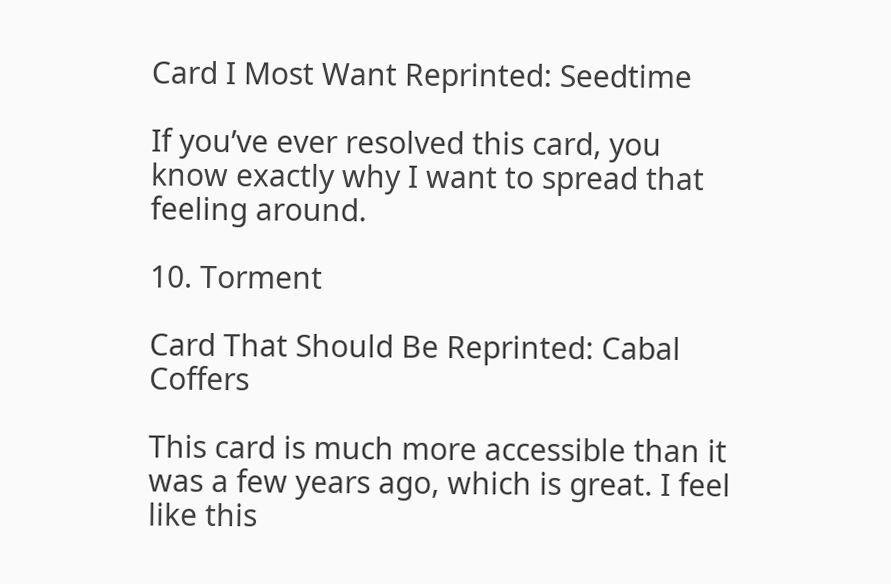Card I Most Want Reprinted: Seedtime

If you’ve ever resolved this card, you know exactly why I want to spread that feeling around.

10. Torment

Card That Should Be Reprinted: Cabal Coffers

This card is much more accessible than it was a few years ago, which is great. I feel like this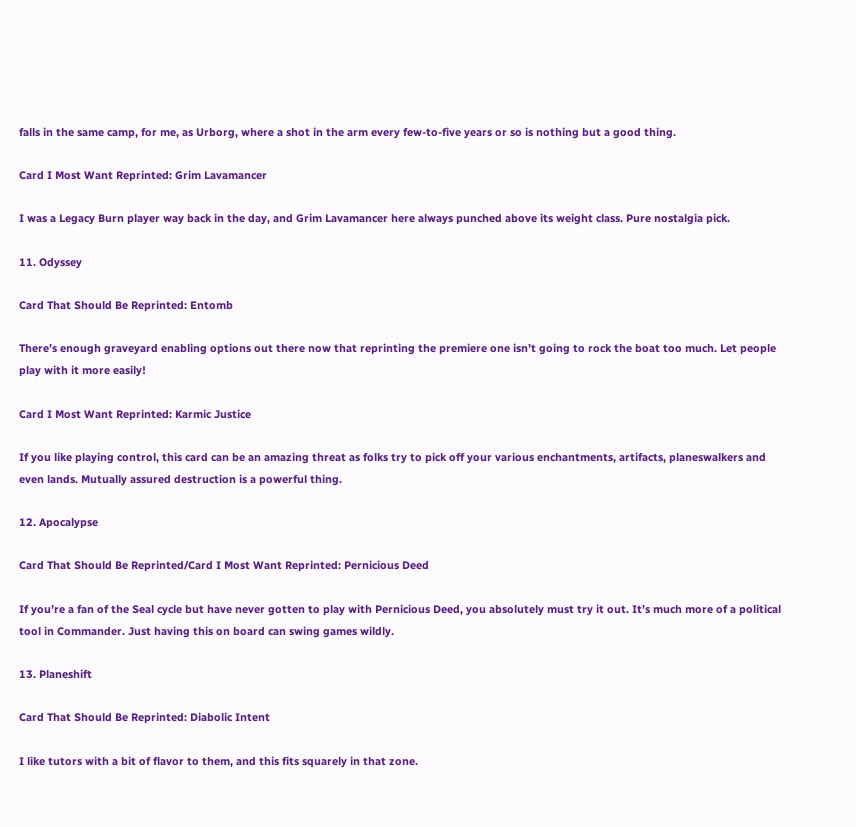falls in the same camp, for me, as Urborg, where a shot in the arm every few-to-five years or so is nothing but a good thing.

Card I Most Want Reprinted: Grim Lavamancer

I was a Legacy Burn player way back in the day, and Grim Lavamancer here always punched above its weight class. Pure nostalgia pick.

11. Odyssey

Card That Should Be Reprinted: Entomb

There’s enough graveyard enabling options out there now that reprinting the premiere one isn’t going to rock the boat too much. Let people play with it more easily!

Card I Most Want Reprinted: Karmic Justice

If you like playing control, this card can be an amazing threat as folks try to pick off your various enchantments, artifacts, planeswalkers and even lands. Mutually assured destruction is a powerful thing.

12. Apocalypse

Card That Should Be Reprinted/Card I Most Want Reprinted: Pernicious Deed

If you’re a fan of the Seal cycle but have never gotten to play with Pernicious Deed, you absolutely must try it out. It’s much more of a political tool in Commander. Just having this on board can swing games wildly.

13. Planeshift

Card That Should Be Reprinted: Diabolic Intent

I like tutors with a bit of flavor to them, and this fits squarely in that zone.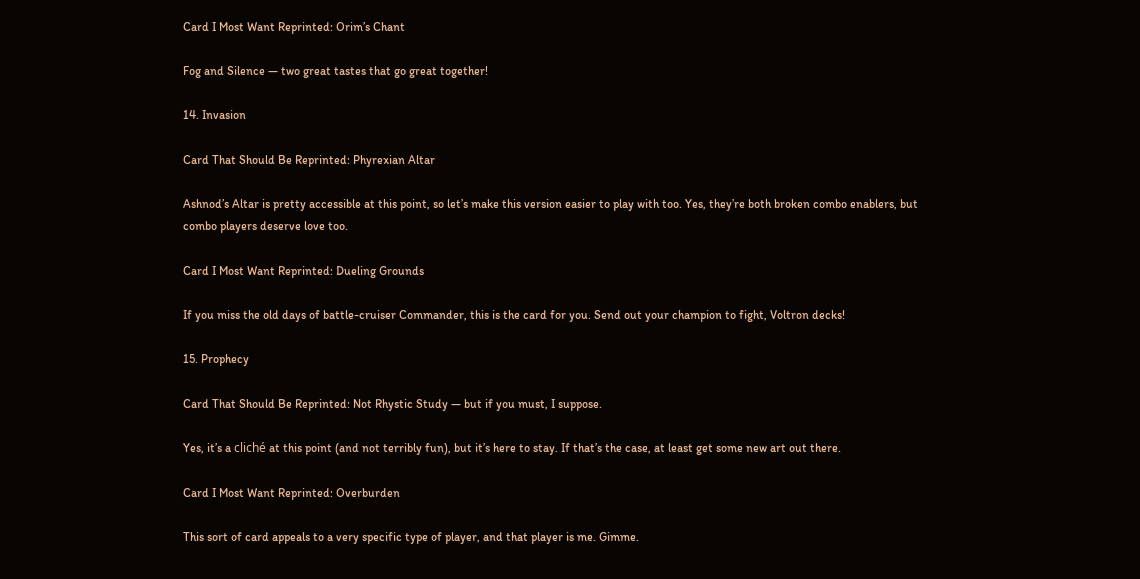Card I Most Want Reprinted: Orim’s Chant

Fog and Silence — two great tastes that go great together!

14. Invasion

Card That Should Be Reprinted: Phyrexian Altar

Ashnod’s Altar is pretty accessible at this point, so let’s make this version easier to play with too. Yes, they’re both broken combo enablers, but combo players deserve love too.

Card I Most Want Reprinted: Dueling Grounds

If you miss the old days of battle-cruiser Commander, this is the card for you. Send out your champion to fight, Voltron decks!

15. Prophecy

Card That Should Be Reprinted: Not Rhystic Study — but if you must, I suppose.

Yes, it’s a cliché at this point (and not terribly fun), but it’s here to stay. If that’s the case, at least get some new art out there.

Card I Most Want Reprinted: Overburden

This sort of card appeals to a very specific type of player, and that player is me. Gimme.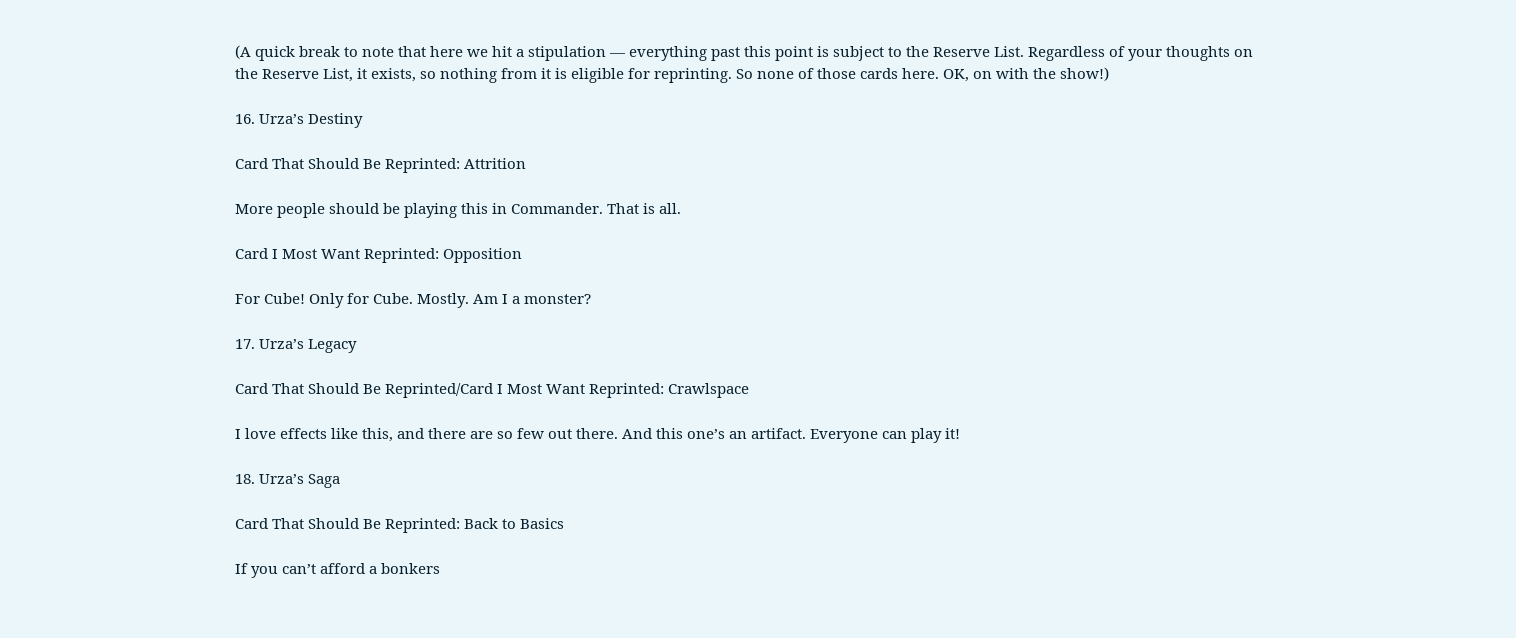(A quick break to note that here we hit a stipulation — everything past this point is subject to the Reserve List. Regardless of your thoughts on the Reserve List, it exists, so nothing from it is eligible for reprinting. So none of those cards here. OK, on with the show!)

16. Urza’s Destiny

Card That Should Be Reprinted: Attrition

More people should be playing this in Commander. That is all.

Card I Most Want Reprinted: Opposition

For Cube! Only for Cube. Mostly. Am I a monster?

17. Urza’s Legacy

Card That Should Be Reprinted/Card I Most Want Reprinted: Crawlspace

I love effects like this, and there are so few out there. And this one’s an artifact. Everyone can play it!

18. Urza’s Saga

Card That Should Be Reprinted: Back to Basics

If you can’t afford a bonkers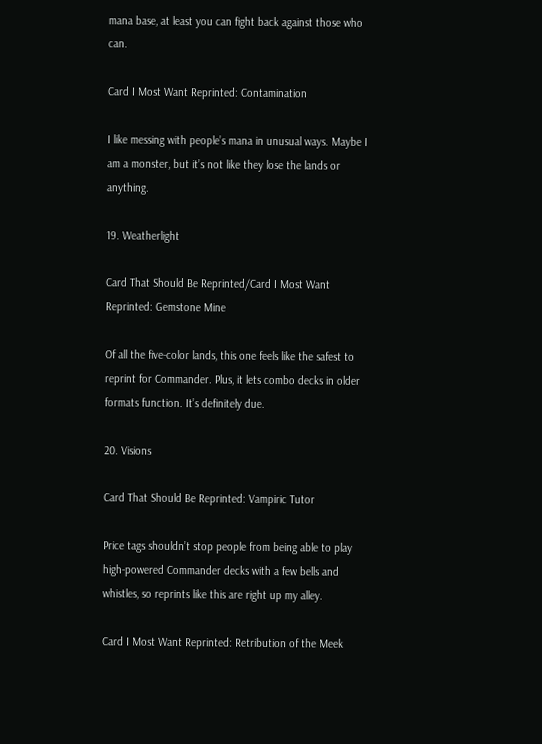mana base, at least you can fight back against those who can.

Card I Most Want Reprinted: Contamination

I like messing with people’s mana in unusual ways. Maybe I am a monster, but it’s not like they lose the lands or anything.

19. Weatherlight

Card That Should Be Reprinted/Card I Most Want Reprinted: Gemstone Mine

Of all the five-color lands, this one feels like the safest to reprint for Commander. Plus, it lets combo decks in older formats function. It’s definitely due.

20. Visions

Card That Should Be Reprinted: Vampiric Tutor

Price tags shouldn’t stop people from being able to play high-powered Commander decks with a few bells and whistles, so reprints like this are right up my alley.

Card I Most Want Reprinted: Retribution of the Meek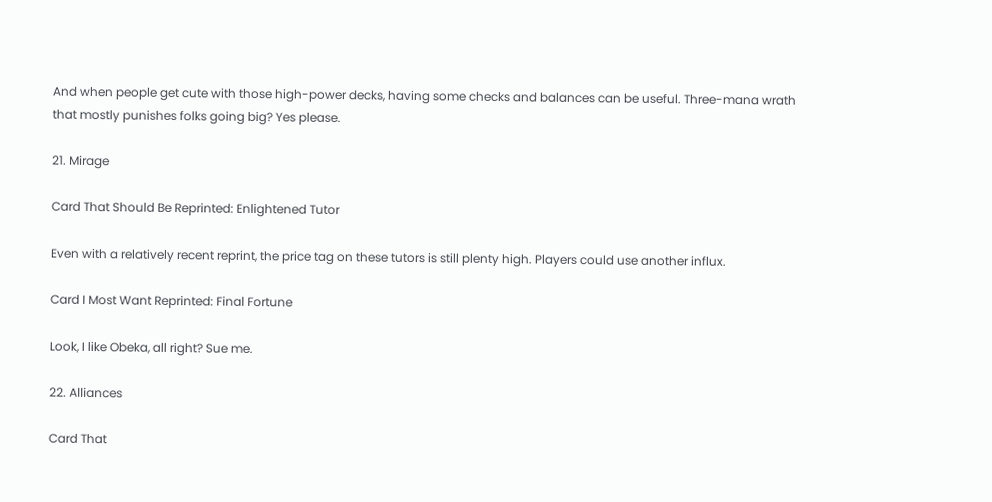And when people get cute with those high-power decks, having some checks and balances can be useful. Three-mana wrath that mostly punishes folks going big? Yes please.

21. Mirage

Card That Should Be Reprinted: Enlightened Tutor

Even with a relatively recent reprint, the price tag on these tutors is still plenty high. Players could use another influx.

Card I Most Want Reprinted: Final Fortune

Look, I like Obeka, all right? Sue me.

22. Alliances

Card That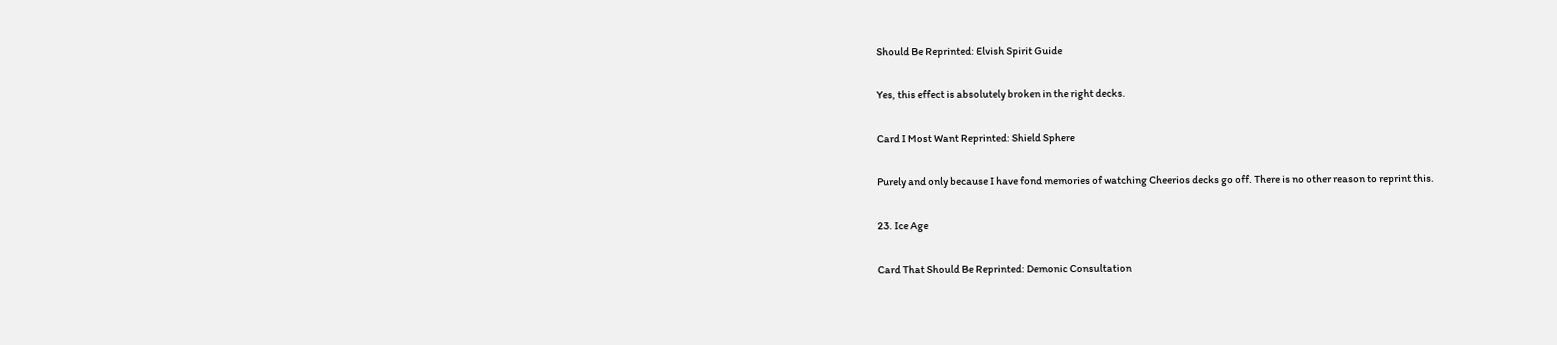Should Be Reprinted: Elvish Spirit Guide

Yes, this effect is absolutely broken in the right decks.

Card I Most Want Reprinted: Shield Sphere

Purely and only because I have fond memories of watching Cheerios decks go off. There is no other reason to reprint this.

23. Ice Age

Card That Should Be Reprinted: Demonic Consultation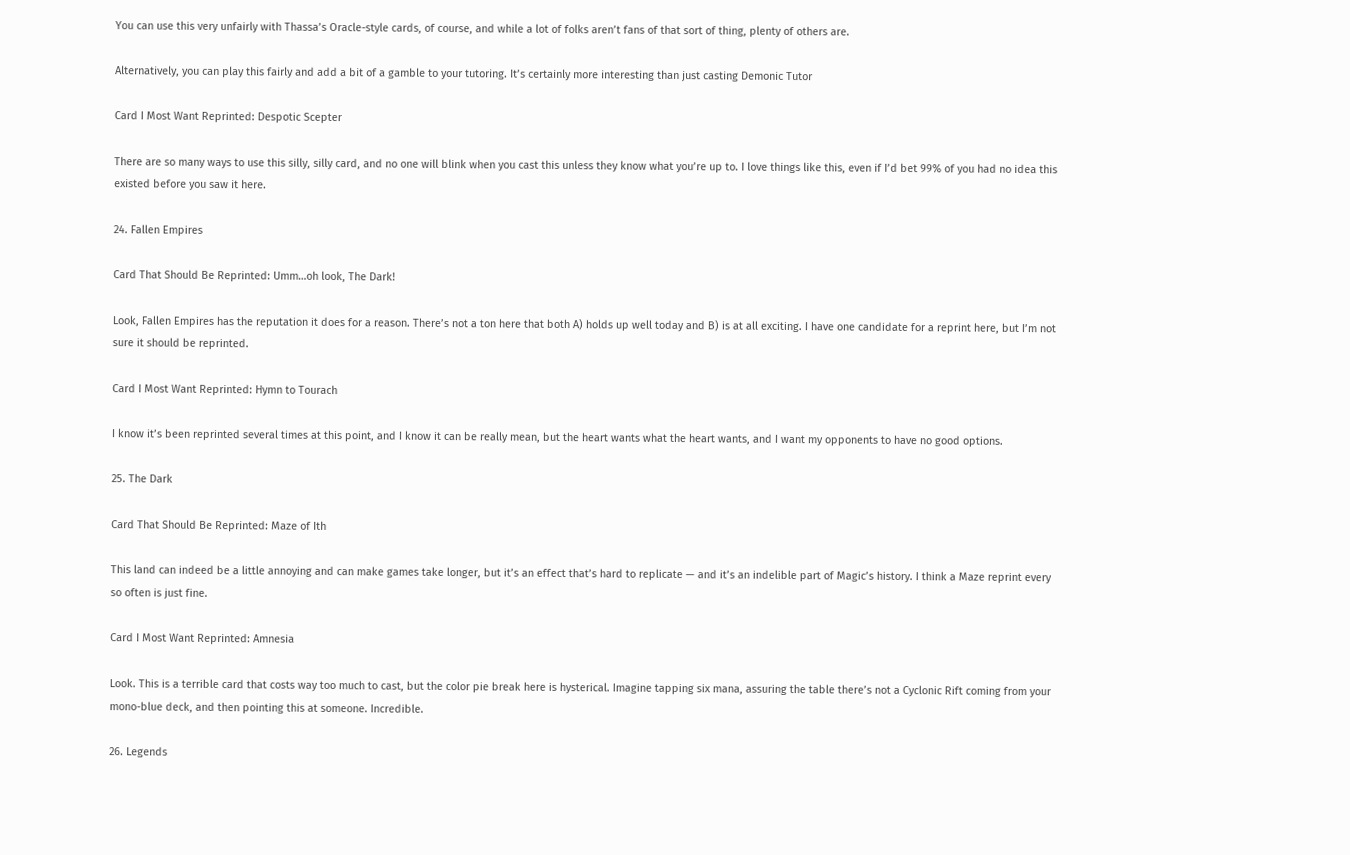You can use this very unfairly with Thassa’s Oracle-style cards, of course, and while a lot of folks aren’t fans of that sort of thing, plenty of others are.

Alternatively, you can play this fairly and add a bit of a gamble to your tutoring. It’s certainly more interesting than just casting Demonic Tutor

Card I Most Want Reprinted: Despotic Scepter

There are so many ways to use this silly, silly card, and no one will blink when you cast this unless they know what you’re up to. I love things like this, even if I’d bet 99% of you had no idea this existed before you saw it here.

24. Fallen Empires

Card That Should Be Reprinted: Umm…oh look, The Dark!

Look, Fallen Empires has the reputation it does for a reason. There’s not a ton here that both A) holds up well today and B) is at all exciting. I have one candidate for a reprint here, but I’m not sure it should be reprinted.

Card I Most Want Reprinted: Hymn to Tourach

I know it’s been reprinted several times at this point, and I know it can be really mean, but the heart wants what the heart wants, and I want my opponents to have no good options.

25. The Dark

Card That Should Be Reprinted: Maze of Ith

This land can indeed be a little annoying and can make games take longer, but it’s an effect that’s hard to replicate — and it’s an indelible part of Magic’s history. I think a Maze reprint every so often is just fine.

Card I Most Want Reprinted: Amnesia

Look. This is a terrible card that costs way too much to cast, but the color pie break here is hysterical. Imagine tapping six mana, assuring the table there’s not a Cyclonic Rift coming from your mono-blue deck, and then pointing this at someone. Incredible.

26. Legends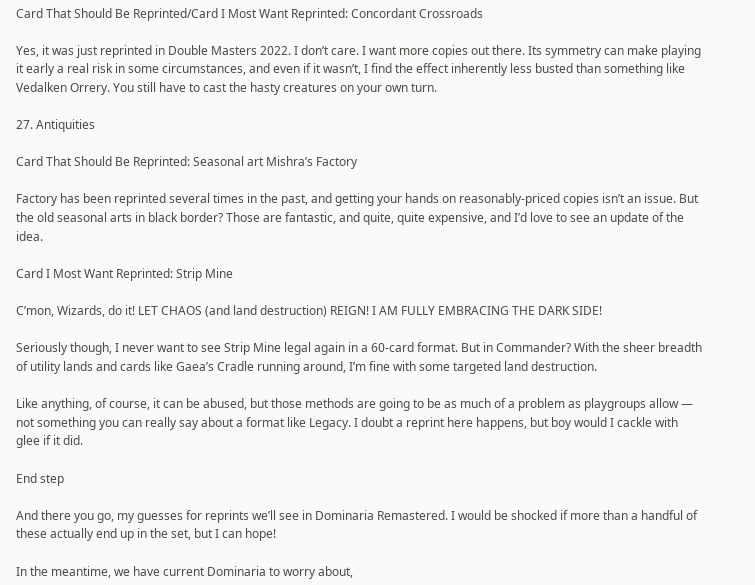Card That Should Be Reprinted/Card I Most Want Reprinted: Concordant Crossroads

Yes, it was just reprinted in Double Masters 2022. I don’t care. I want more copies out there. Its symmetry can make playing it early a real risk in some circumstances, and even if it wasn’t, I find the effect inherently less busted than something like Vedalken Orrery. You still have to cast the hasty creatures on your own turn.

27. Antiquities

Card That Should Be Reprinted: Seasonal art Mishra’s Factory

Factory has been reprinted several times in the past, and getting your hands on reasonably-priced copies isn’t an issue. But the old seasonal arts in black border? Those are fantastic, and quite, quite expensive, and I’d love to see an update of the idea.

Card I Most Want Reprinted: Strip Mine

C’mon, Wizards, do it! LET CHAOS (and land destruction) REIGN! I AM FULLY EMBRACING THE DARK SIDE!

Seriously though, I never want to see Strip Mine legal again in a 60-card format. But in Commander? With the sheer breadth of utility lands and cards like Gaea’s Cradle running around, I’m fine with some targeted land destruction.

Like anything, of course, it can be abused, but those methods are going to be as much of a problem as playgroups allow — not something you can really say about a format like Legacy. I doubt a reprint here happens, but boy would I cackle with glee if it did.

End step

And there you go, my guesses for reprints we’ll see in Dominaria Remastered. I would be shocked if more than a handful of these actually end up in the set, but I can hope!

In the meantime, we have current Dominaria to worry about,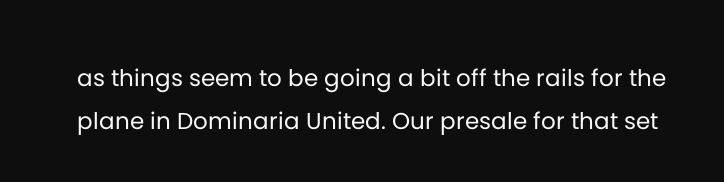as things seem to be going a bit off the rails for the plane in Dominaria United. Our presale for that set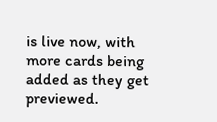is live now, with more cards being added as they get previewed.